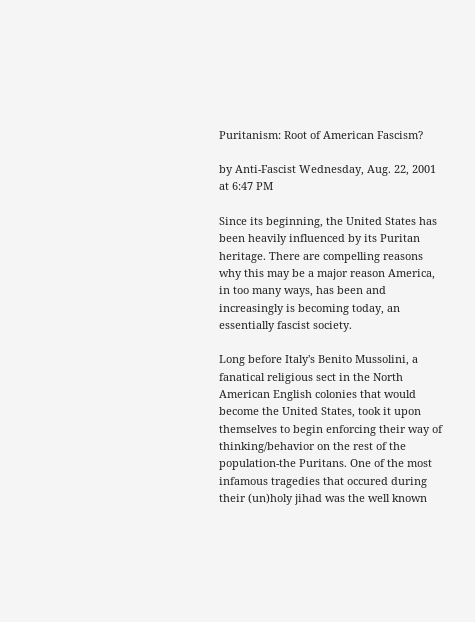Puritanism: Root of American Fascism?

by Anti-Fascist Wednesday, Aug. 22, 2001 at 6:47 PM

Since its beginning, the United States has been heavily influenced by its Puritan heritage. There are compelling reasons why this may be a major reason America, in too many ways, has been and increasingly is becoming today, an essentially fascist society.

Long before Italy's Benito Mussolini, a fanatical religious sect in the North American English colonies that would become the United States, took it upon themselves to begin enforcing their way of thinking/behavior on the rest of the population-the Puritans. One of the most infamous tragedies that occured during their (un)holy jihad was the well known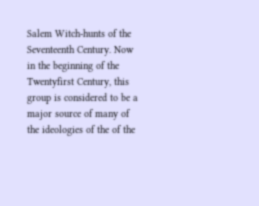Salem Witch-hunts of the Seventeenth Century. Now in the beginning of the Twentyfirst Century, this group is considered to be a major source of many of the ideologies of the of the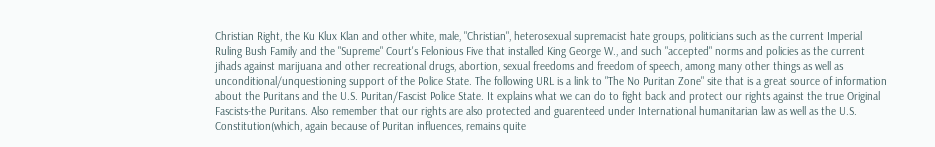Christian Right, the Ku Klux Klan and other white, male, "Christian", heterosexual supremacist hate groups, politicians such as the current Imperial Ruling Bush Family and the "Supreme" Court's Felonious Five that installed King George W., and such "accepted" norms and policies as the current jihads against marijuana and other recreational drugs, abortion, sexual freedoms and freedom of speech, among many other things as well as unconditional/unquestioning support of the Police State. The following URL is a link to "The No Puritan Zone" site that is a great source of information about the Puritans and the U.S. Puritan/Fascist Police State. It explains what we can do to fight back and protect our rights against the true Original Fascists-the Puritans. Also remember that our rights are also protected and guarenteed under International humanitarian law as well as the U.S. Constitution(which, again because of Puritan influences, remains quite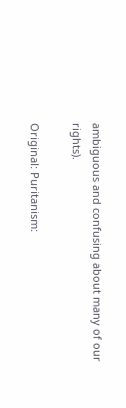ambiguous and confusing about many of our rights).

Original: Puritanism: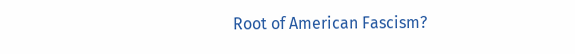Root of American Fascism?